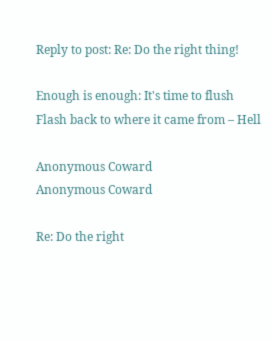Reply to post: Re: Do the right thing!

Enough is enough: It's time to flush Flash back to where it came from – Hell

Anonymous Coward
Anonymous Coward

Re: Do the right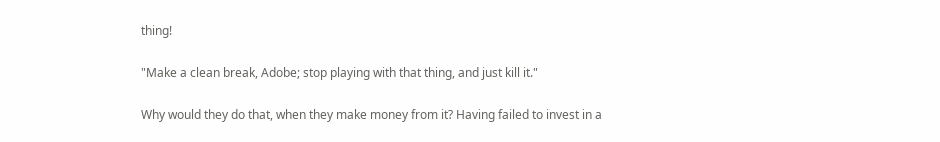thing!

"Make a clean break, Adobe; stop playing with that thing, and just kill it."

Why would they do that, when they make money from it? Having failed to invest in a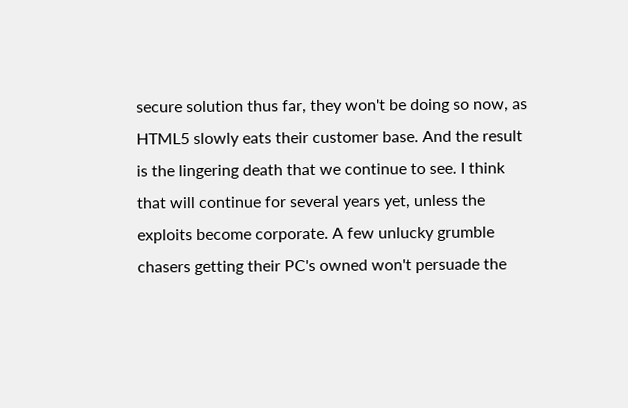secure solution thus far, they won't be doing so now, as HTML5 slowly eats their customer base. And the result is the lingering death that we continue to see. I think that will continue for several years yet, unless the exploits become corporate. A few unlucky grumble chasers getting their PC's owned won't persuade the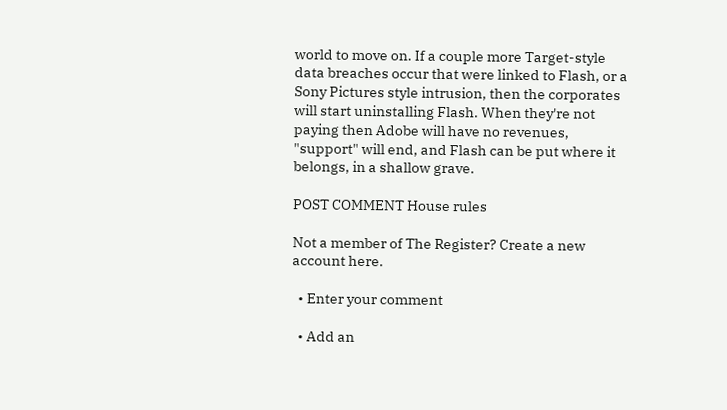world to move on. If a couple more Target-style data breaches occur that were linked to Flash, or a Sony Pictures style intrusion, then the corporates will start uninstalling Flash. When they're not paying then Adobe will have no revenues, "support" will end, and Flash can be put where it belongs, in a shallow grave.

POST COMMENT House rules

Not a member of The Register? Create a new account here.

  • Enter your comment

  • Add an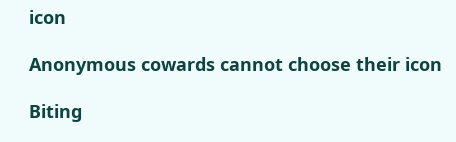icon

Anonymous cowards cannot choose their icon

Biting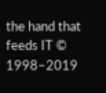the hand that feeds IT © 1998–2019